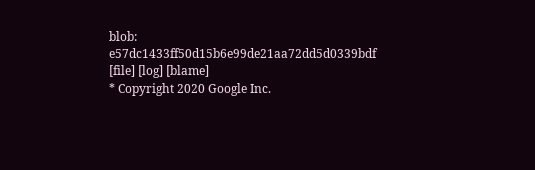blob: e57dc1433ff50d15b6e99de21aa72dd5d0339bdf [file] [log] [blame]
* Copyright 2020 Google Inc.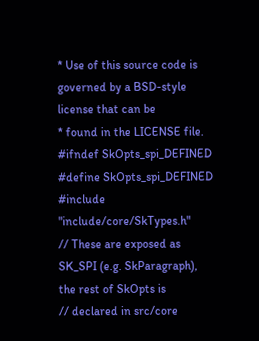* Use of this source code is governed by a BSD-style license that can be
* found in the LICENSE file.
#ifndef SkOpts_spi_DEFINED
#define SkOpts_spi_DEFINED
#include "include/core/SkTypes.h"
// These are exposed as SK_SPI (e.g. SkParagraph), the rest of SkOpts is
// declared in src/core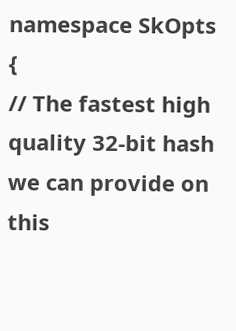namespace SkOpts {
// The fastest high quality 32-bit hash we can provide on this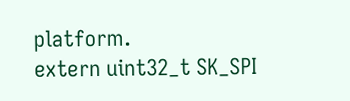platform.
extern uint32_t SK_SPI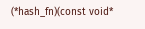(*hash_fn)(const void*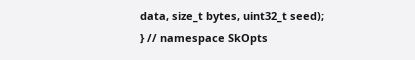data, size_t bytes, uint32_t seed);
} // namespace SkOpts